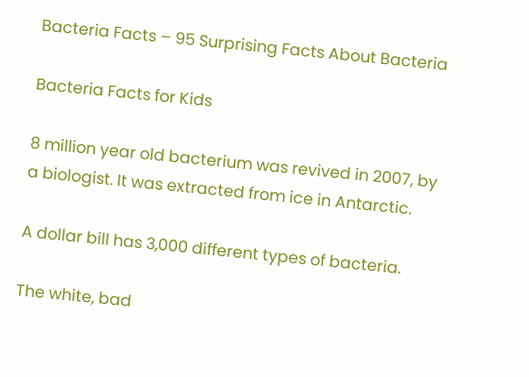Bacteria Facts – 95 Surprising Facts About Bacteria

Bacteria Facts for Kids

8 million year old bacterium was revived in 2007, by a biologist. It was extracted from ice in Antarctic.

A dollar bill has 3,000 different types of bacteria.

The white, bad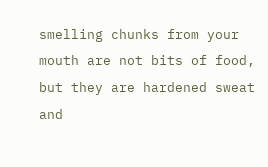smelling chunks from your mouth are not bits of food, but they are hardened sweat and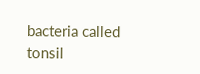bacteria called tonsil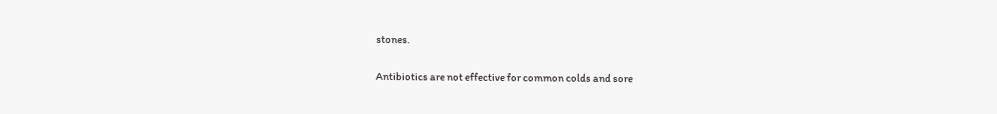stones.

Antibiotics are not effective for common colds and sore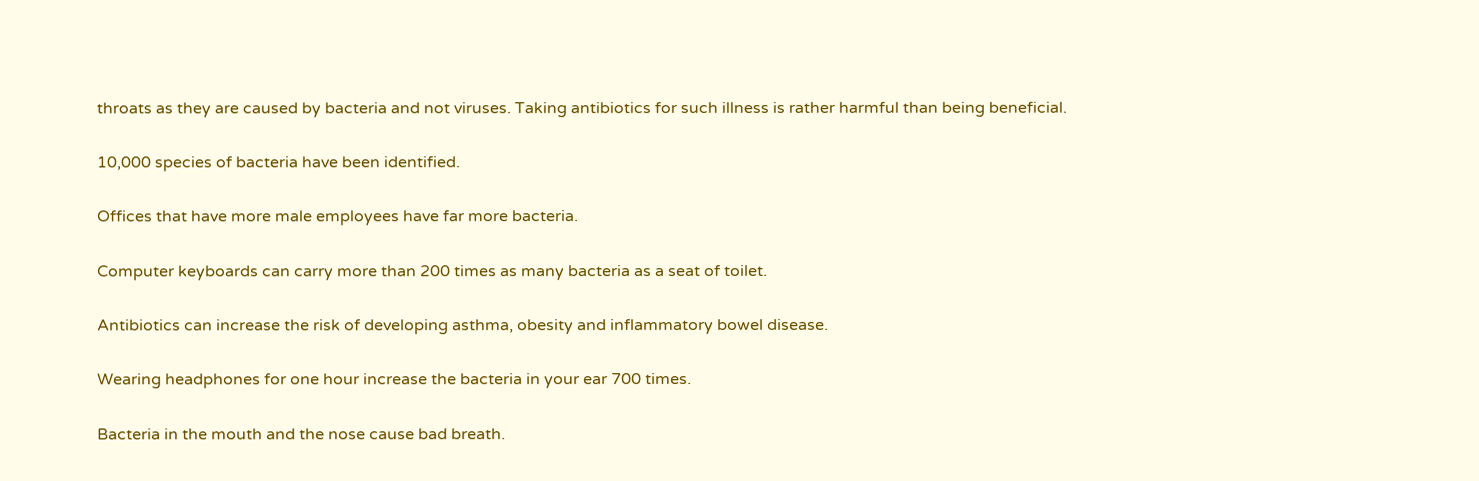throats as they are caused by bacteria and not viruses. Taking antibiotics for such illness is rather harmful than being beneficial.

10,000 species of bacteria have been identified.

Offices that have more male employees have far more bacteria.

Computer keyboards can carry more than 200 times as many bacteria as a seat of toilet.

Antibiotics can increase the risk of developing asthma, obesity and inflammatory bowel disease.

Wearing headphones for one hour increase the bacteria in your ear 700 times.

Bacteria in the mouth and the nose cause bad breath.